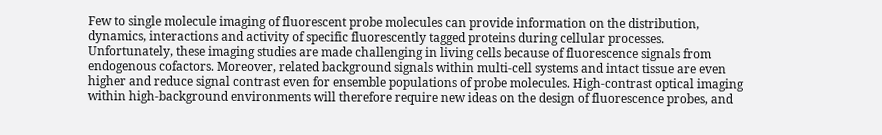Few to single molecule imaging of fluorescent probe molecules can provide information on the distribution, dynamics, interactions and activity of specific fluorescently tagged proteins during cellular processes. Unfortunately, these imaging studies are made challenging in living cells because of fluorescence signals from endogenous cofactors. Moreover, related background signals within multi-cell systems and intact tissue are even higher and reduce signal contrast even for ensemble populations of probe molecules. High-contrast optical imaging within high-background environments will therefore require new ideas on the design of fluorescence probes, and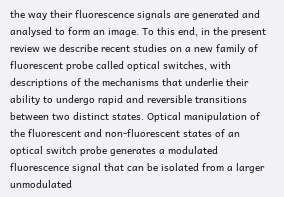the way their fluorescence signals are generated and analysed to form an image. To this end, in the present review we describe recent studies on a new family of fluorescent probe called optical switches, with descriptions of the mechanisms that underlie their ability to undergo rapid and reversible transitions between two distinct states. Optical manipulation of the fluorescent and non-fluorescent states of an optical switch probe generates a modulated fluorescence signal that can be isolated from a larger unmodulated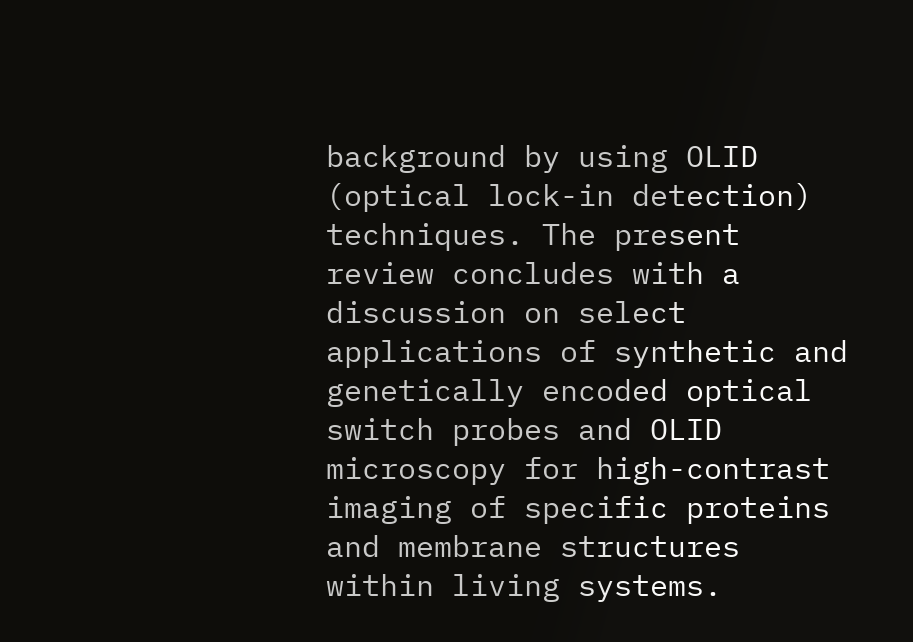background by using OLID (optical lock-in detection) techniques. The present review concludes with a discussion on select applications of synthetic and genetically encoded optical switch probes and OLID microscopy for high-contrast imaging of specific proteins and membrane structures within living systems.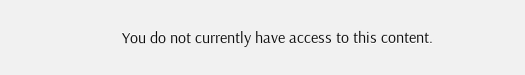You do not currently have access to this content.